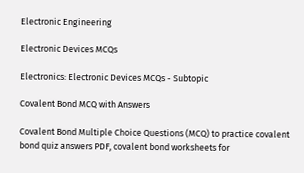Electronic Engineering

Electronic Devices MCQs

Electronics: Electronic Devices MCQs - Subtopic

Covalent Bond MCQ with Answers

Covalent Bond Multiple Choice Questions (MCQ) to practice covalent bond quiz answers PDF, covalent bond worksheets for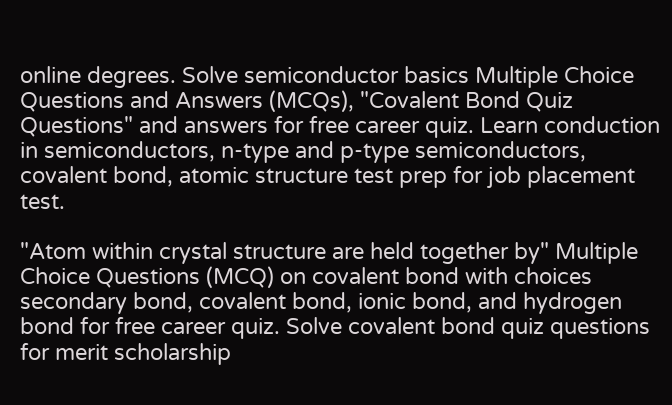online degrees. Solve semiconductor basics Multiple Choice Questions and Answers (MCQs), "Covalent Bond Quiz Questions" and answers for free career quiz. Learn conduction in semiconductors, n-type and p-type semiconductors, covalent bond, atomic structure test prep for job placement test.

"Atom within crystal structure are held together by" Multiple Choice Questions (MCQ) on covalent bond with choices secondary bond, covalent bond, ionic bond, and hydrogen bond for free career quiz. Solve covalent bond quiz questions for merit scholarship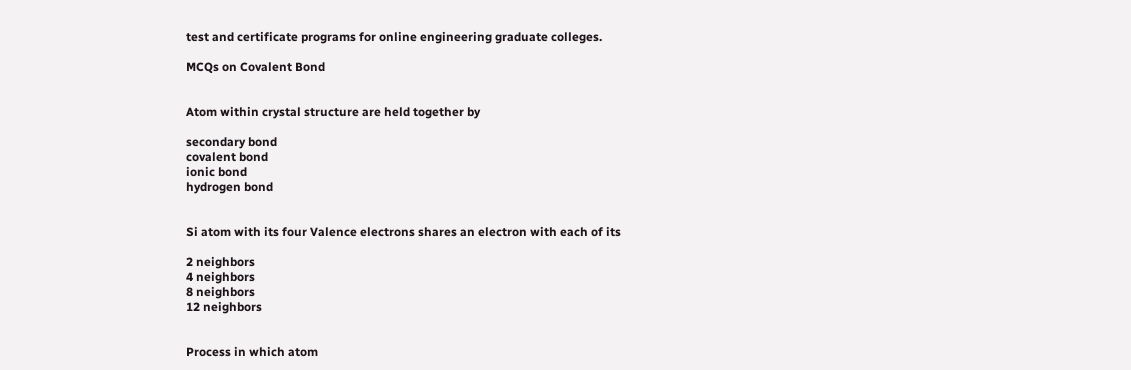test and certificate programs for online engineering graduate colleges.

MCQs on Covalent Bond


Atom within crystal structure are held together by

secondary bond
covalent bond
ionic bond
hydrogen bond


Si atom with its four Valence electrons shares an electron with each of its

2 neighbors
4 neighbors
8 neighbors
12 neighbors


Process in which atom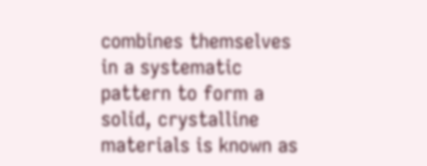combines themselves in a systematic pattern to form a solid, crystalline materials is known as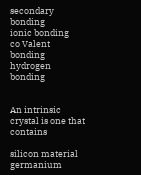secondary bonding
ionic bonding
co Valent bonding
hydrogen bonding


An intrinsic crystal is one that contains

silicon material
germanium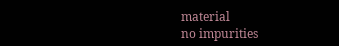material
no impurities